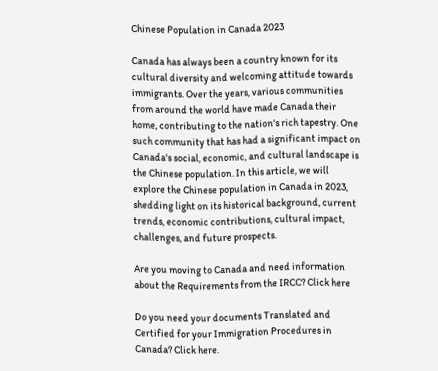Chinese Population in Canada 2023

Canada has always been a country known for its cultural diversity and welcoming attitude towards immigrants. Over the years, various communities from around the world have made Canada their home, contributing to the nation's rich tapestry. One such community that has had a significant impact on Canada's social, economic, and cultural landscape is the Chinese population. In this article, we will explore the Chinese population in Canada in 2023, shedding light on its historical background, current trends, economic contributions, cultural impact, challenges, and future prospects.

Are you moving to Canada and need information about the Requirements from the IRCC? Click here

Do you need your documents Translated and Certified for your Immigration Procedures in Canada? Click here.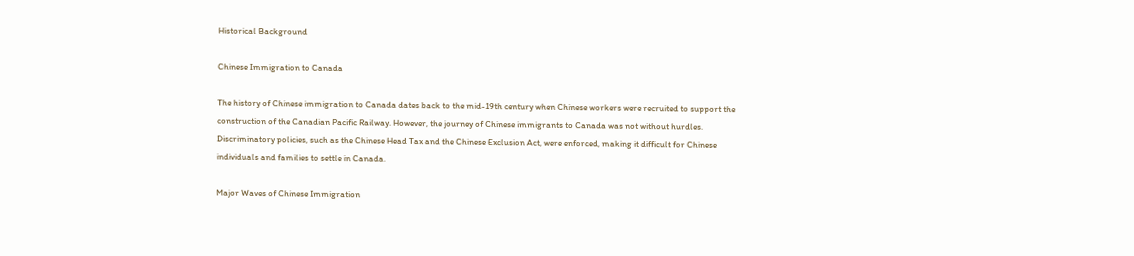Historical Background

Chinese Immigration to Canada

The history of Chinese immigration to Canada dates back to the mid-19th century when Chinese workers were recruited to support the construction of the Canadian Pacific Railway. However, the journey of Chinese immigrants to Canada was not without hurdles. Discriminatory policies, such as the Chinese Head Tax and the Chinese Exclusion Act, were enforced, making it difficult for Chinese individuals and families to settle in Canada.

Major Waves of Chinese Immigration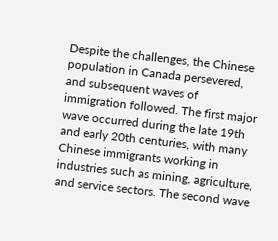Despite the challenges, the Chinese population in Canada persevered, and subsequent waves of immigration followed. The first major wave occurred during the late 19th and early 20th centuries, with many Chinese immigrants working in industries such as mining, agriculture, and service sectors. The second wave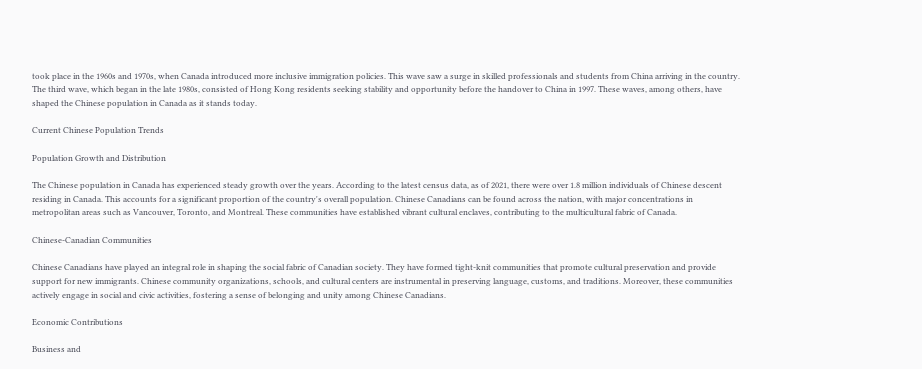took place in the 1960s and 1970s, when Canada introduced more inclusive immigration policies. This wave saw a surge in skilled professionals and students from China arriving in the country. The third wave, which began in the late 1980s, consisted of Hong Kong residents seeking stability and opportunity before the handover to China in 1997. These waves, among others, have shaped the Chinese population in Canada as it stands today.

Current Chinese Population Trends

Population Growth and Distribution

The Chinese population in Canada has experienced steady growth over the years. According to the latest census data, as of 2021, there were over 1.8 million individuals of Chinese descent residing in Canada. This accounts for a significant proportion of the country's overall population. Chinese Canadians can be found across the nation, with major concentrations in metropolitan areas such as Vancouver, Toronto, and Montreal. These communities have established vibrant cultural enclaves, contributing to the multicultural fabric of Canada.

Chinese-Canadian Communities

Chinese Canadians have played an integral role in shaping the social fabric of Canadian society. They have formed tight-knit communities that promote cultural preservation and provide support for new immigrants. Chinese community organizations, schools, and cultural centers are instrumental in preserving language, customs, and traditions. Moreover, these communities actively engage in social and civic activities, fostering a sense of belonging and unity among Chinese Canadians.

Economic Contributions

Business and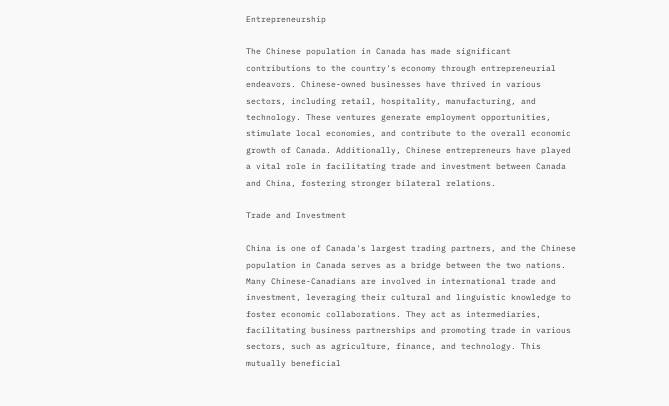Entrepreneurship

The Chinese population in Canada has made significant contributions to the country's economy through entrepreneurial endeavors. Chinese-owned businesses have thrived in various sectors, including retail, hospitality, manufacturing, and technology. These ventures generate employment opportunities, stimulate local economies, and contribute to the overall economic growth of Canada. Additionally, Chinese entrepreneurs have played a vital role in facilitating trade and investment between Canada and China, fostering stronger bilateral relations.

Trade and Investment

China is one of Canada's largest trading partners, and the Chinese population in Canada serves as a bridge between the two nations. Many Chinese-Canadians are involved in international trade and investment, leveraging their cultural and linguistic knowledge to foster economic collaborations. They act as intermediaries, facilitating business partnerships and promoting trade in various sectors, such as agriculture, finance, and technology. This mutually beneficial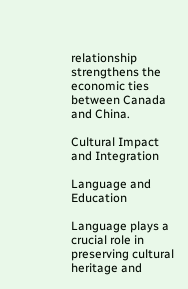relationship strengthens the economic ties between Canada and China.

Cultural Impact and Integration

Language and Education

Language plays a crucial role in preserving cultural heritage and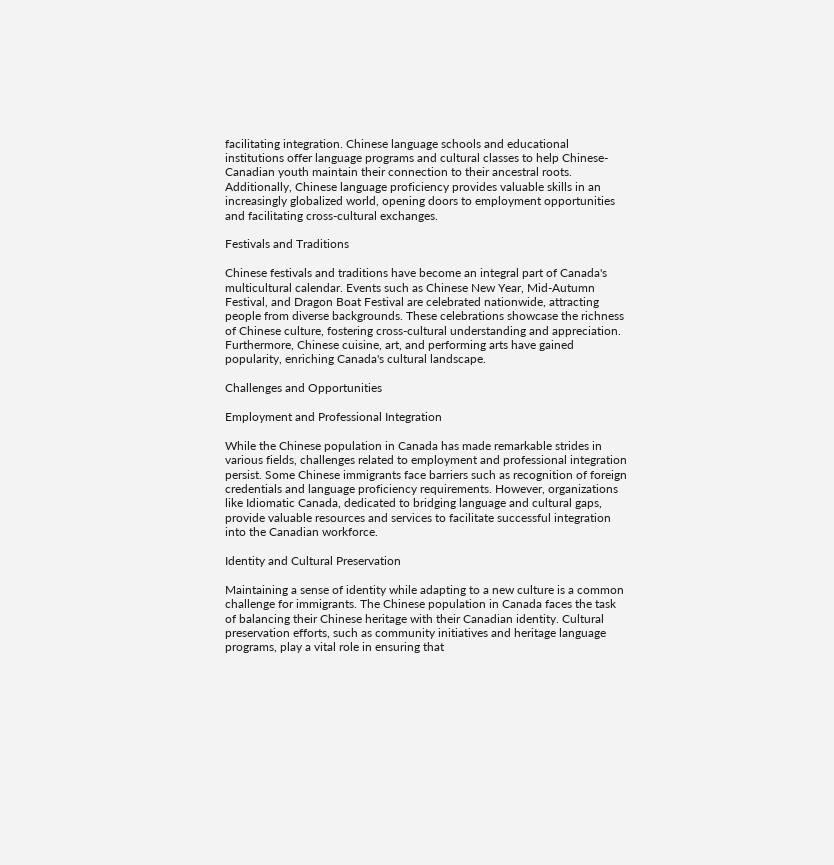facilitating integration. Chinese language schools and educational institutions offer language programs and cultural classes to help Chinese-Canadian youth maintain their connection to their ancestral roots. Additionally, Chinese language proficiency provides valuable skills in an increasingly globalized world, opening doors to employment opportunities and facilitating cross-cultural exchanges.

Festivals and Traditions

Chinese festivals and traditions have become an integral part of Canada's multicultural calendar. Events such as Chinese New Year, Mid-Autumn Festival, and Dragon Boat Festival are celebrated nationwide, attracting people from diverse backgrounds. These celebrations showcase the richness of Chinese culture, fostering cross-cultural understanding and appreciation. Furthermore, Chinese cuisine, art, and performing arts have gained popularity, enriching Canada's cultural landscape.

Challenges and Opportunities

Employment and Professional Integration

While the Chinese population in Canada has made remarkable strides in various fields, challenges related to employment and professional integration persist. Some Chinese immigrants face barriers such as recognition of foreign credentials and language proficiency requirements. However, organizations like Idiomatic Canada, dedicated to bridging language and cultural gaps, provide valuable resources and services to facilitate successful integration into the Canadian workforce.

Identity and Cultural Preservation

Maintaining a sense of identity while adapting to a new culture is a common challenge for immigrants. The Chinese population in Canada faces the task of balancing their Chinese heritage with their Canadian identity. Cultural preservation efforts, such as community initiatives and heritage language programs, play a vital role in ensuring that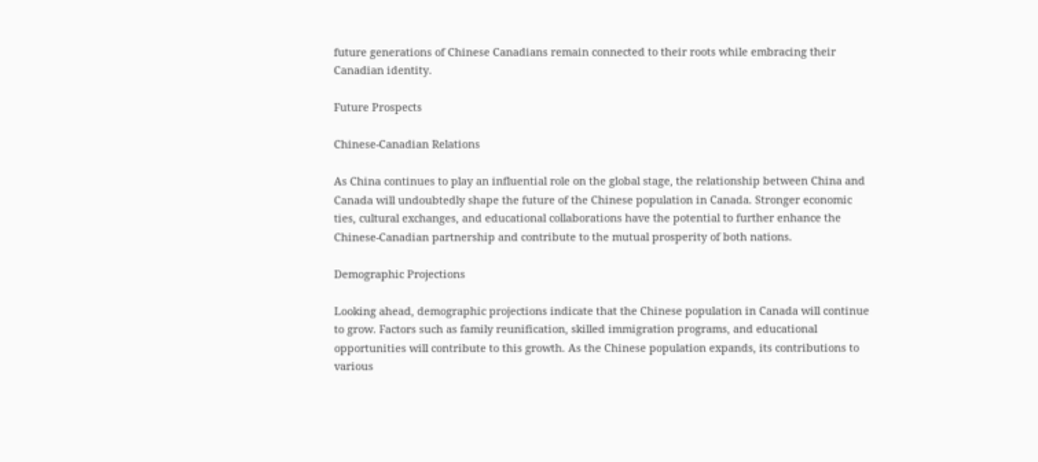future generations of Chinese Canadians remain connected to their roots while embracing their Canadian identity.

Future Prospects

Chinese-Canadian Relations

As China continues to play an influential role on the global stage, the relationship between China and Canada will undoubtedly shape the future of the Chinese population in Canada. Stronger economic ties, cultural exchanges, and educational collaborations have the potential to further enhance the Chinese-Canadian partnership and contribute to the mutual prosperity of both nations.

Demographic Projections

Looking ahead, demographic projections indicate that the Chinese population in Canada will continue to grow. Factors such as family reunification, skilled immigration programs, and educational opportunities will contribute to this growth. As the Chinese population expands, its contributions to various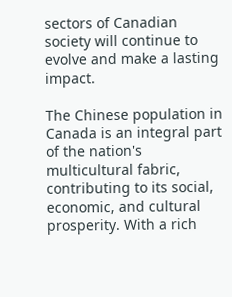sectors of Canadian society will continue to evolve and make a lasting impact.

The Chinese population in Canada is an integral part of the nation's multicultural fabric, contributing to its social, economic, and cultural prosperity. With a rich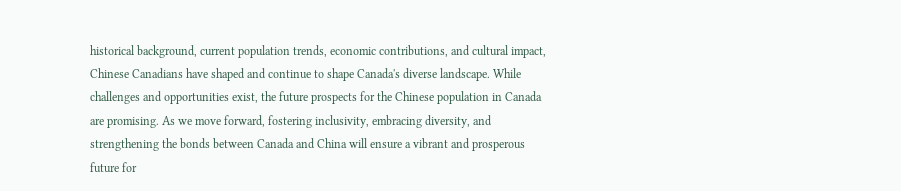historical background, current population trends, economic contributions, and cultural impact, Chinese Canadians have shaped and continue to shape Canada's diverse landscape. While challenges and opportunities exist, the future prospects for the Chinese population in Canada are promising. As we move forward, fostering inclusivity, embracing diversity, and strengthening the bonds between Canada and China will ensure a vibrant and prosperous future for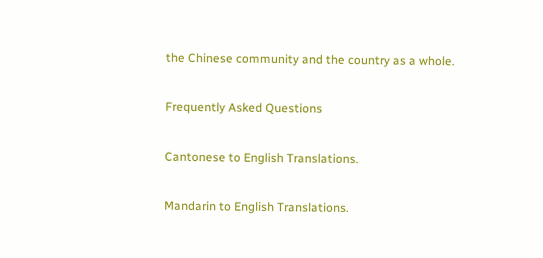the Chinese community and the country as a whole.

Frequently Asked Questions

Cantonese to English Translations.

Mandarin to English Translations.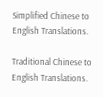Simplified Chinese to English Translations.

Traditional Chinese to English Translations.